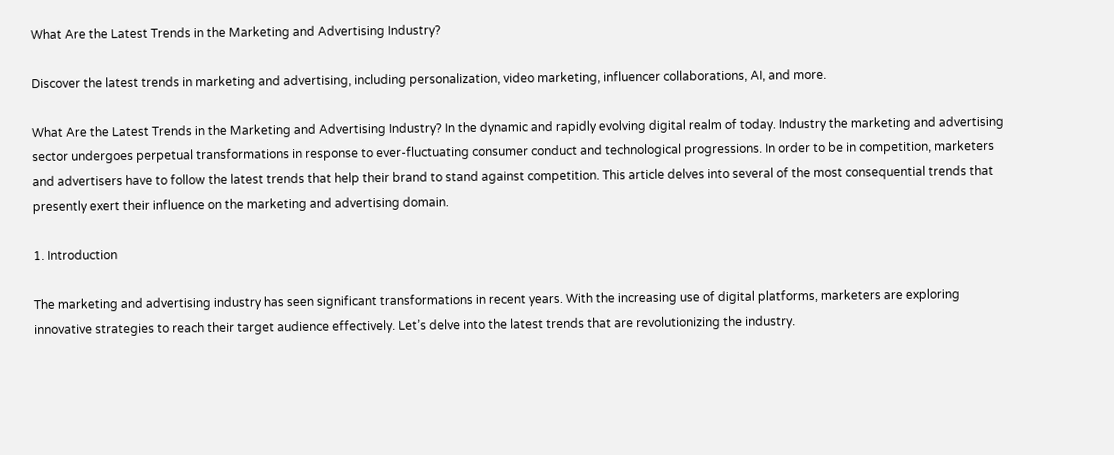What Are the Latest Trends in the Marketing and Advertising Industry?

Discover the latest trends in marketing and advertising, including personalization, video marketing, influencer collaborations, AI, and more.

What Are the Latest Trends in the Marketing and Advertising Industry? In the dynamic and rapidly evolving digital realm of today. Industry the marketing and advertising sector undergoes perpetual transformations in response to ever-fluctuating consumer conduct and technological progressions. In order to be in competition, marketers and advertisers have to follow the latest trends that help their brand to stand against competition. This article delves into several of the most consequential trends that presently exert their influence on the marketing and advertising domain.

1. Introduction

The marketing and advertising industry has seen significant transformations in recent years. With the increasing use of digital platforms, marketers are exploring innovative strategies to reach their target audience effectively. Let’s delve into the latest trends that are revolutionizing the industry.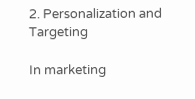2. Personalization and Targeting

In marketing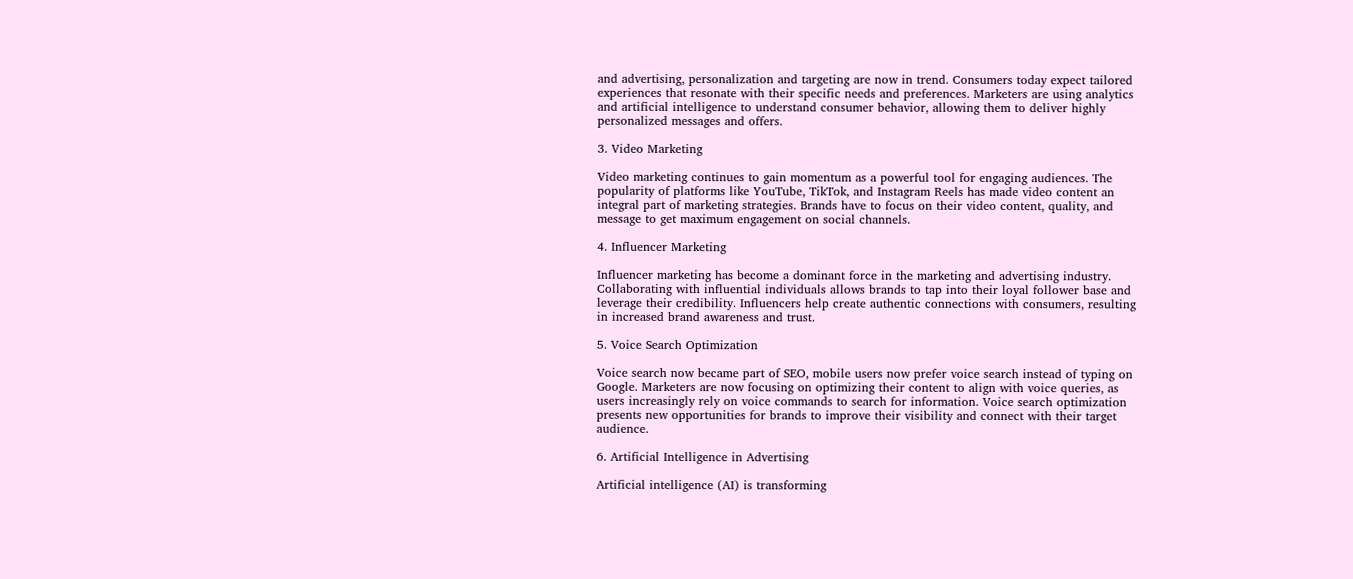and advertising, personalization and targeting are now in trend. Consumers today expect tailored experiences that resonate with their specific needs and preferences. Marketers are using analytics and artificial intelligence to understand consumer behavior, allowing them to deliver highly personalized messages and offers.

3. Video Marketing

Video marketing continues to gain momentum as a powerful tool for engaging audiences. The popularity of platforms like YouTube, TikTok, and Instagram Reels has made video content an integral part of marketing strategies. Brands have to focus on their video content, quality, and message to get maximum engagement on social channels.

4. Influencer Marketing

Influencer marketing has become a dominant force in the marketing and advertising industry. Collaborating with influential individuals allows brands to tap into their loyal follower base and leverage their credibility. Influencers help create authentic connections with consumers, resulting in increased brand awareness and trust.

5. Voice Search Optimization

Voice search now became part of SEO, mobile users now prefer voice search instead of typing on Google. Marketers are now focusing on optimizing their content to align with voice queries, as users increasingly rely on voice commands to search for information. Voice search optimization presents new opportunities for brands to improve their visibility and connect with their target audience.

6. Artificial Intelligence in Advertising

Artificial intelligence (AI) is transforming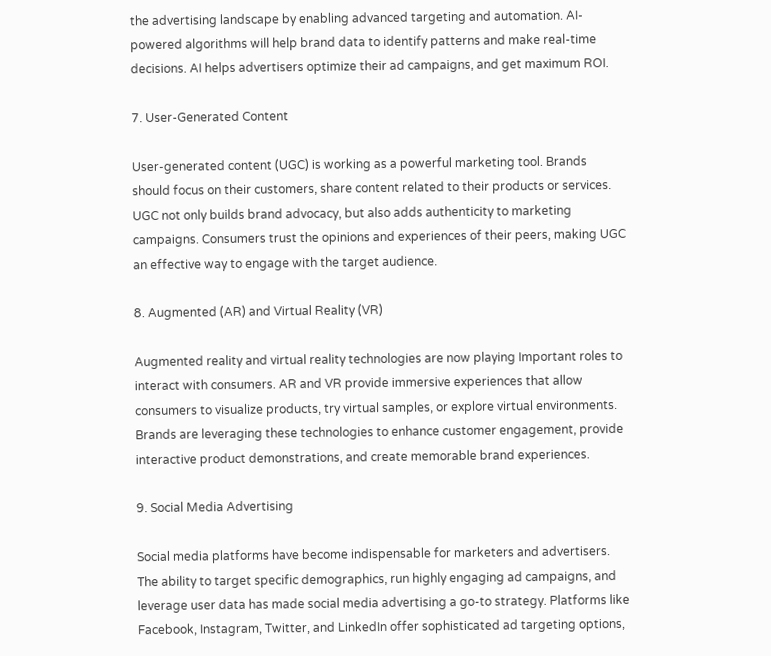the advertising landscape by enabling advanced targeting and automation. AI-powered algorithms will help brand data to identify patterns and make real-time decisions. AI helps advertisers optimize their ad campaigns, and get maximum ROI.

7. User-Generated Content

User-generated content (UGC) is working as a powerful marketing tool. Brands should focus on their customers, share content related to their products or services. UGC not only builds brand advocacy, but also adds authenticity to marketing campaigns. Consumers trust the opinions and experiences of their peers, making UGC an effective way to engage with the target audience.

8. Augmented (AR) and Virtual Reality (VR)

Augmented reality and virtual reality technologies are now playing Important roles to interact with consumers. AR and VR provide immersive experiences that allow consumers to visualize products, try virtual samples, or explore virtual environments. Brands are leveraging these technologies to enhance customer engagement, provide interactive product demonstrations, and create memorable brand experiences.

9. Social Media Advertising

Social media platforms have become indispensable for marketers and advertisers. The ability to target specific demographics, run highly engaging ad campaigns, and leverage user data has made social media advertising a go-to strategy. Platforms like Facebook, Instagram, Twitter, and LinkedIn offer sophisticated ad targeting options,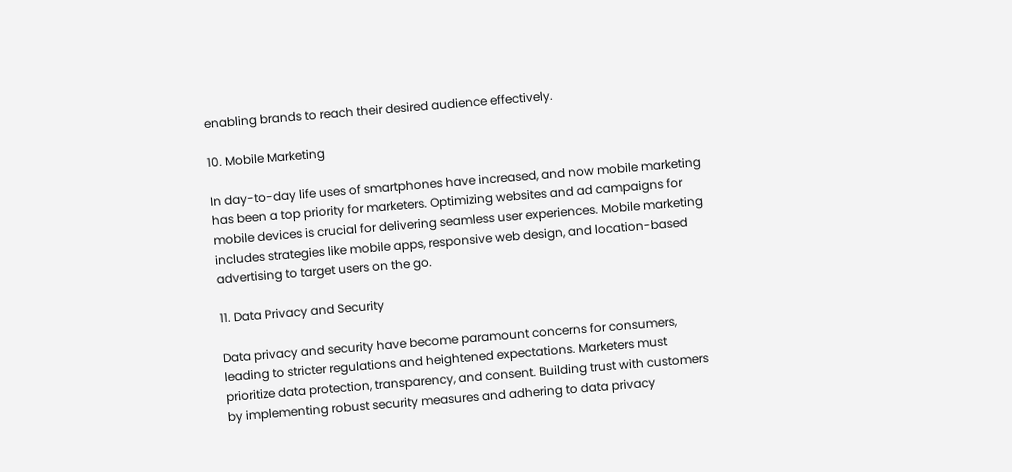enabling brands to reach their desired audience effectively.

10. Mobile Marketing

In day-to-day life uses of smartphones have increased, and now mobile marketing has been a top priority for marketers. Optimizing websites and ad campaigns for mobile devices is crucial for delivering seamless user experiences. Mobile marketing includes strategies like mobile apps, responsive web design, and location-based advertising to target users on the go.

11. Data Privacy and Security

Data privacy and security have become paramount concerns for consumers, leading to stricter regulations and heightened expectations. Marketers must prioritize data protection, transparency, and consent. Building trust with customers by implementing robust security measures and adhering to data privacy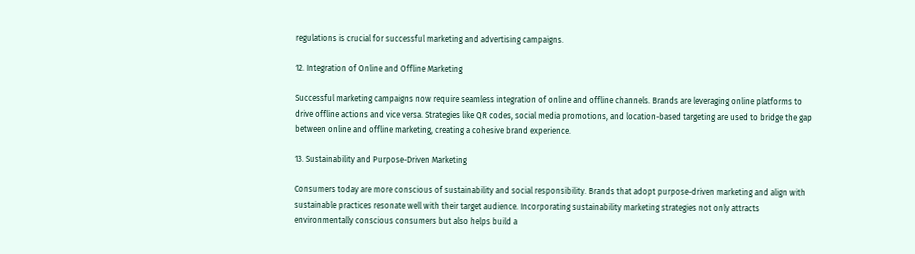regulations is crucial for successful marketing and advertising campaigns.

12. Integration of Online and Offline Marketing

Successful marketing campaigns now require seamless integration of online and offline channels. Brands are leveraging online platforms to drive offline actions and vice versa. Strategies like QR codes, social media promotions, and location-based targeting are used to bridge the gap between online and offline marketing, creating a cohesive brand experience.

13. Sustainability and Purpose-Driven Marketing

Consumers today are more conscious of sustainability and social responsibility. Brands that adopt purpose-driven marketing and align with sustainable practices resonate well with their target audience. Incorporating sustainability marketing strategies not only attracts environmentally conscious consumers but also helps build a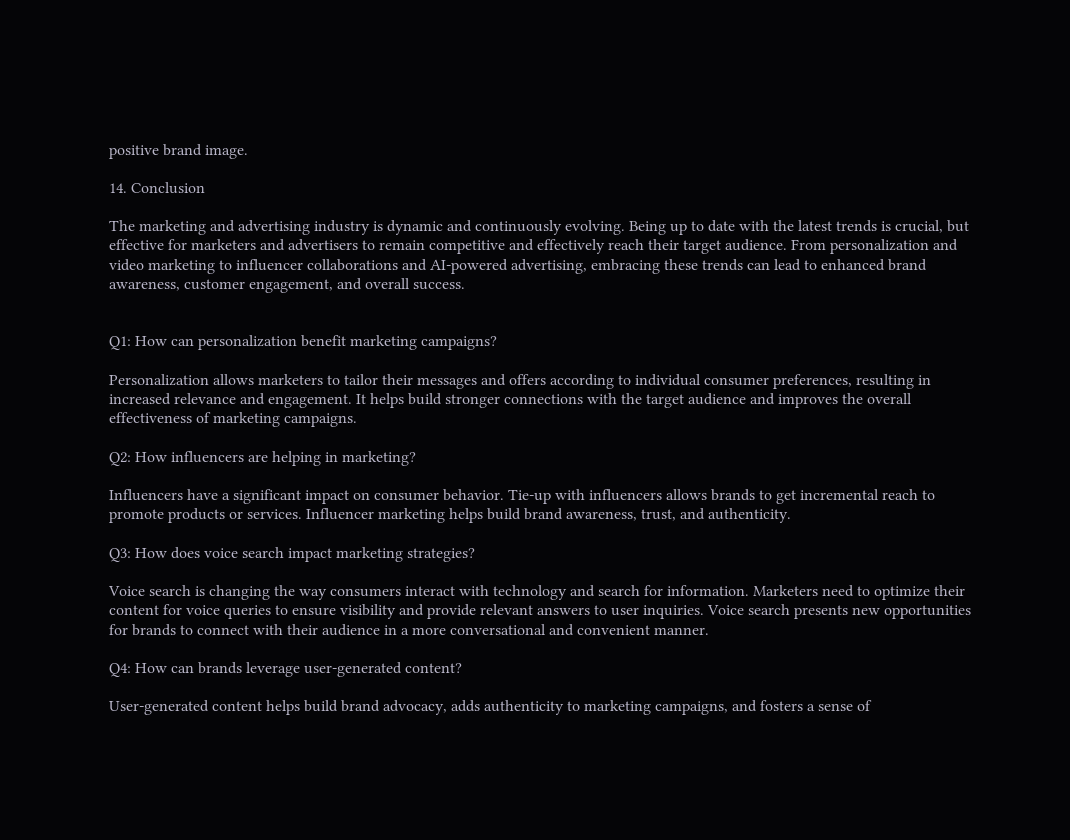positive brand image.

14. Conclusion

The marketing and advertising industry is dynamic and continuously evolving. Being up to date with the latest trends is crucial, but effective for marketers and advertisers to remain competitive and effectively reach their target audience. From personalization and video marketing to influencer collaborations and AI-powered advertising, embracing these trends can lead to enhanced brand awareness, customer engagement, and overall success.


Q1: How can personalization benefit marketing campaigns?

Personalization allows marketers to tailor their messages and offers according to individual consumer preferences, resulting in increased relevance and engagement. It helps build stronger connections with the target audience and improves the overall effectiveness of marketing campaigns.

Q2: How influencers are helping in marketing?

Influencers have a significant impact on consumer behavior. Tie-up with influencers allows brands to get incremental reach to promote products or services. Influencer marketing helps build brand awareness, trust, and authenticity.

Q3: How does voice search impact marketing strategies?

Voice search is changing the way consumers interact with technology and search for information. Marketers need to optimize their content for voice queries to ensure visibility and provide relevant answers to user inquiries. Voice search presents new opportunities for brands to connect with their audience in a more conversational and convenient manner.

Q4: How can brands leverage user-generated content?

User-generated content helps build brand advocacy, adds authenticity to marketing campaigns, and fosters a sense of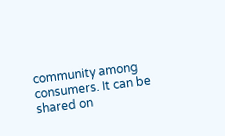community among consumers. It can be shared on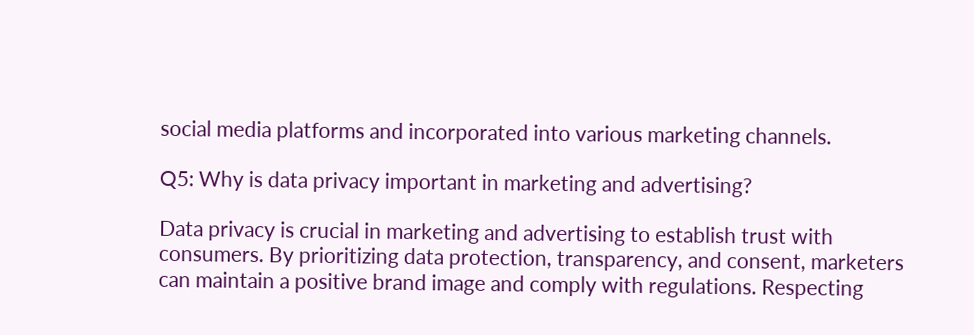social media platforms and incorporated into various marketing channels.

Q5: Why is data privacy important in marketing and advertising?

Data privacy is crucial in marketing and advertising to establish trust with consumers. By prioritizing data protection, transparency, and consent, marketers can maintain a positive brand image and comply with regulations. Respecting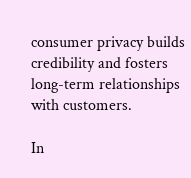consumer privacy builds credibility and fosters long-term relationships with customers.

In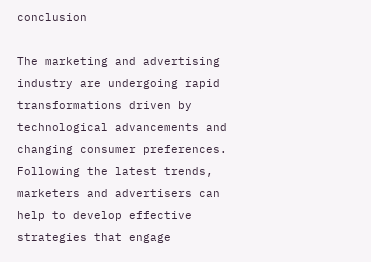conclusion

The marketing and advertising industry are undergoing rapid transformations driven by technological advancements and changing consumer preferences. Following the latest trends, marketers and advertisers can help to develop effective strategies that engage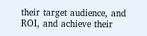their target audience, and ROI, and achieve their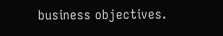business objectives.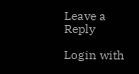Leave a Reply

Login with